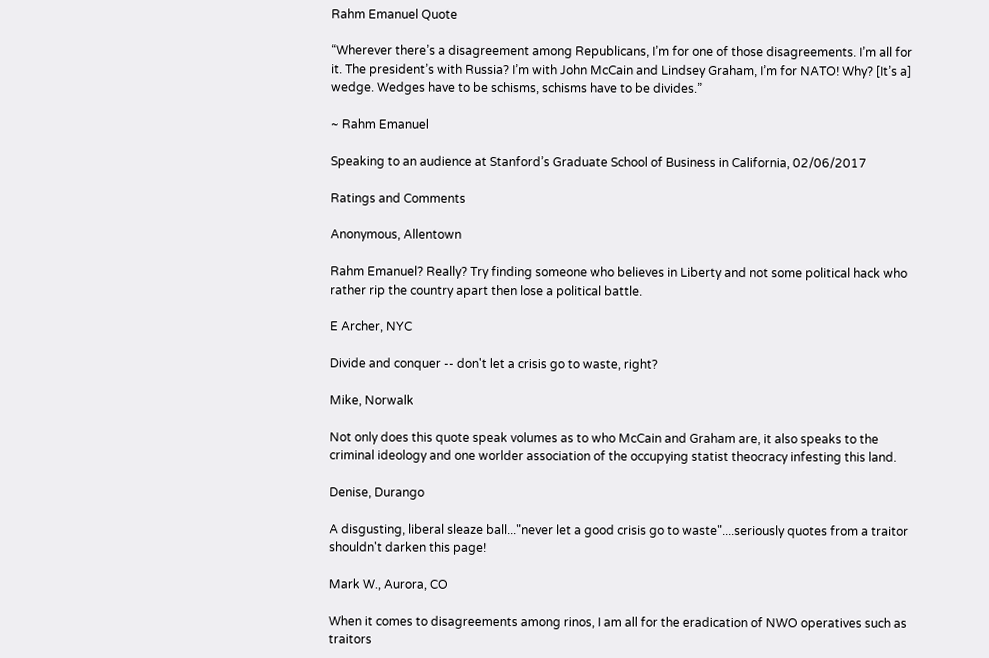Rahm Emanuel Quote

“Wherever there’s a disagreement among Republicans, I’m for one of those disagreements. I’m all for it. The president’s with Russia? I’m with John McCain and Lindsey Graham, I’m for NATO! Why? [It’s a] wedge. Wedges have to be schisms, schisms have to be divides.”

~ Rahm Emanuel

Speaking to an audience at Stanford’s Graduate School of Business in California, 02/06/2017

Ratings and Comments

Anonymous, Allentown

Rahm Emanuel? Really? Try finding someone who believes in Liberty and not some political hack who rather rip the country apart then lose a political battle.

E Archer, NYC

Divide and conquer -- don't let a crisis go to waste, right?

Mike, Norwalk

Not only does this quote speak volumes as to who McCain and Graham are, it also speaks to the criminal ideology and one worlder association of the occupying statist theocracy infesting this land.

Denise, Durango

A disgusting, liberal sleaze ball..."never let a good crisis go to waste"....seriously quotes from a traitor shouldn't darken this page!

Mark W., Aurora, CO

When it comes to disagreements among rinos, I am all for the eradication of NWO operatives such as traitors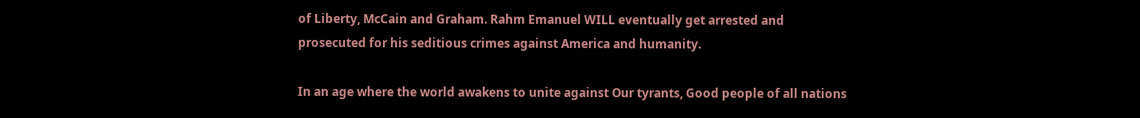of Liberty, McCain and Graham. Rahm Emanuel WILL eventually get arrested and prosecuted for his seditious crimes against America and humanity.

In an age where the world awakens to unite against Our tyrants, Good people of all nations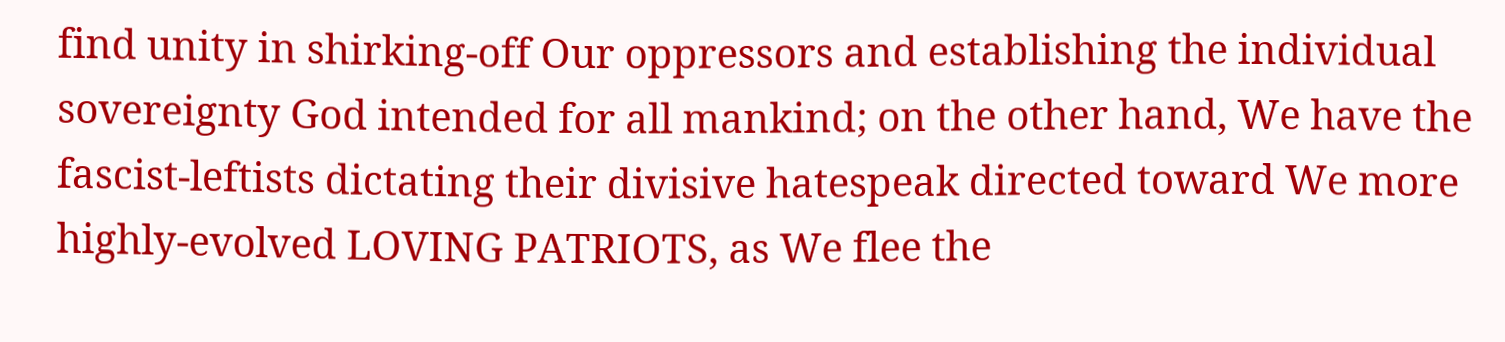find unity in shirking-off Our oppressors and establishing the individual sovereignty God intended for all mankind; on the other hand, We have the fascist-leftists dictating their divisive hatespeak directed toward We more highly-evolved LOVING PATRIOTS, as We flee the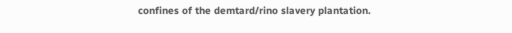confines of the demtard/rino slavery plantation.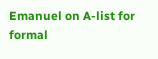Emanuel on A-list for formal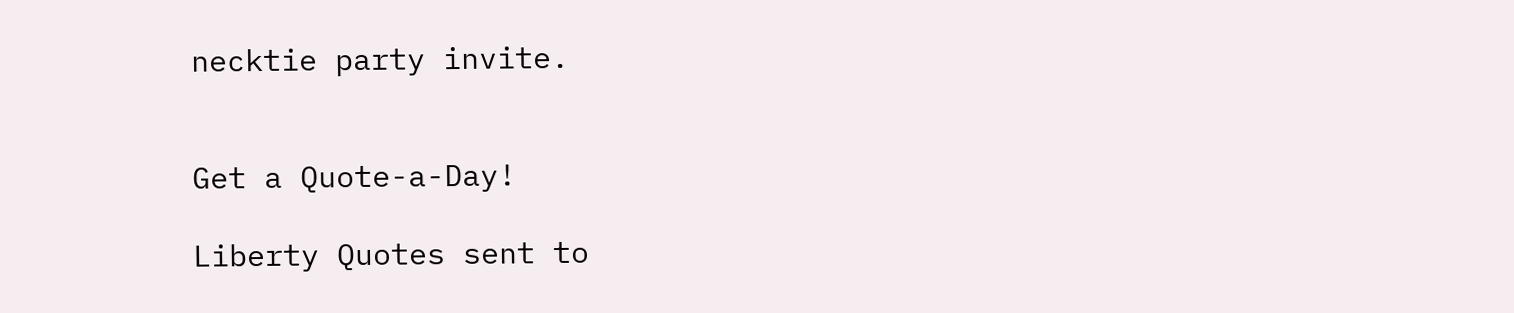necktie party invite.


Get a Quote-a-Day!

Liberty Quotes sent to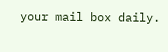your mail box daily.